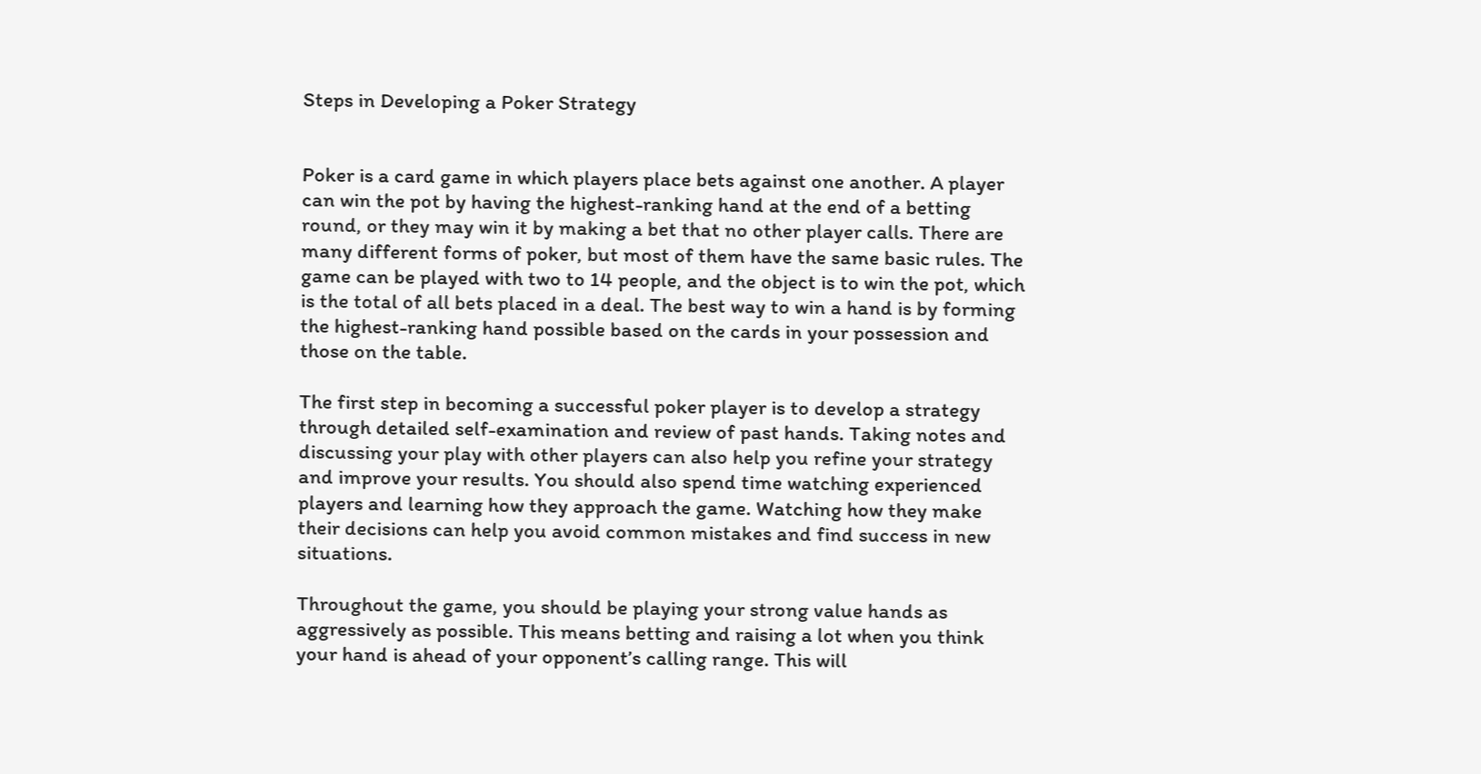Steps in Developing a Poker Strategy


Poker is a card game in which players place bets against one another. A player can win the pot by having the highest-ranking hand at the end of a betting round, or they may win it by making a bet that no other player calls. There are many different forms of poker, but most of them have the same basic rules. The game can be played with two to 14 people, and the object is to win the pot, which is the total of all bets placed in a deal. The best way to win a hand is by forming the highest-ranking hand possible based on the cards in your possession and those on the table.

The first step in becoming a successful poker player is to develop a strategy through detailed self-examination and review of past hands. Taking notes and discussing your play with other players can also help you refine your strategy and improve your results. You should also spend time watching experienced players and learning how they approach the game. Watching how they make their decisions can help you avoid common mistakes and find success in new situations.

Throughout the game, you should be playing your strong value hands as aggressively as possible. This means betting and raising a lot when you think your hand is ahead of your opponent’s calling range. This will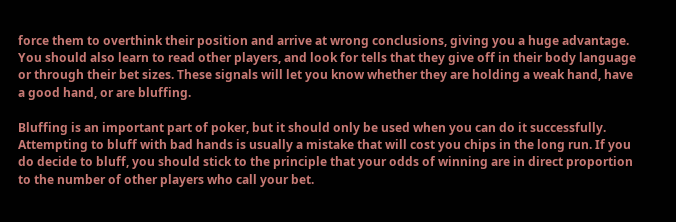force them to overthink their position and arrive at wrong conclusions, giving you a huge advantage. You should also learn to read other players, and look for tells that they give off in their body language or through their bet sizes. These signals will let you know whether they are holding a weak hand, have a good hand, or are bluffing.

Bluffing is an important part of poker, but it should only be used when you can do it successfully. Attempting to bluff with bad hands is usually a mistake that will cost you chips in the long run. If you do decide to bluff, you should stick to the principle that your odds of winning are in direct proportion to the number of other players who call your bet.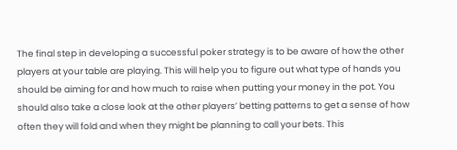The final step in developing a successful poker strategy is to be aware of how the other players at your table are playing. This will help you to figure out what type of hands you should be aiming for and how much to raise when putting your money in the pot. You should also take a close look at the other players’ betting patterns to get a sense of how often they will fold and when they might be planning to call your bets. This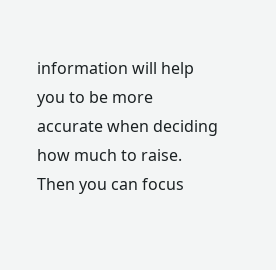information will help you to be more accurate when deciding how much to raise. Then you can focus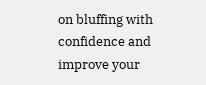on bluffing with confidence and improve your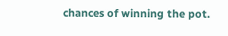chances of winning the pot.